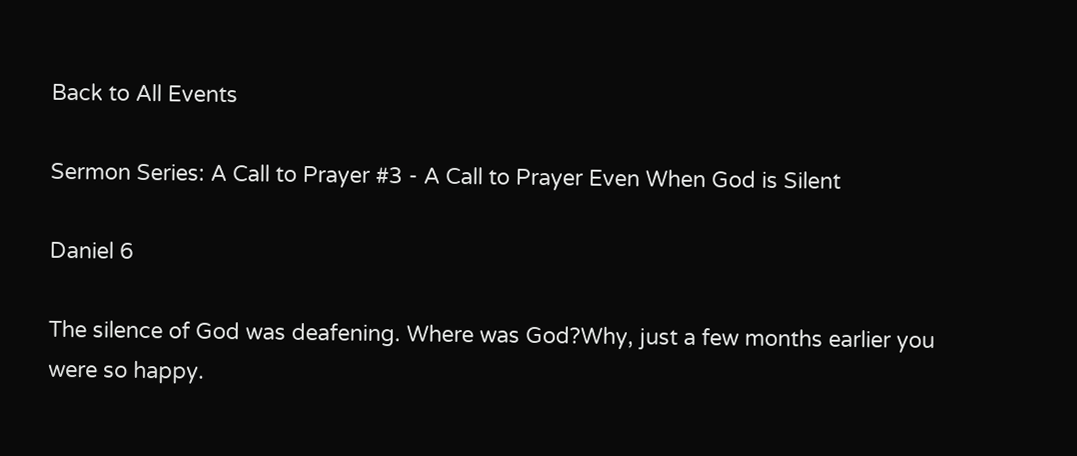Back to All Events

Sermon Series: A Call to Prayer #3 - A Call to Prayer Even When God is Silent

Daniel 6

The silence of God was deafening. Where was God?Why, just a few months earlier you were so happy.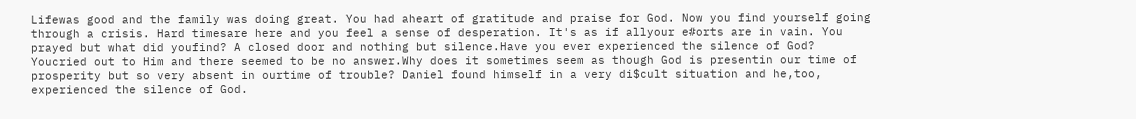Lifewas good and the family was doing great. You had aheart of gratitude and praise for God. Now you find yourself going through a crisis. Hard timesare here and you feel a sense of desperation. It's as if allyour e#orts are in vain. You prayed but what did youfind? A closed door and nothing but silence.Have you ever experienced the silence of God? Youcried out to Him and there seemed to be no answer.Why does it sometimes seem as though God is presentin our time of prosperity but so very absent in ourtime of trouble? Daniel found himself in a very di$cult situation and he,too, experienced the silence of God.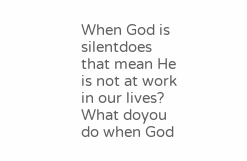When God is silentdoes that mean He is not at work in our lives? What doyou do when God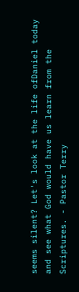seems silent? Let's look at the life ofDaniel today and see what God would have us learn from the Scriptures. - Pastor Terry